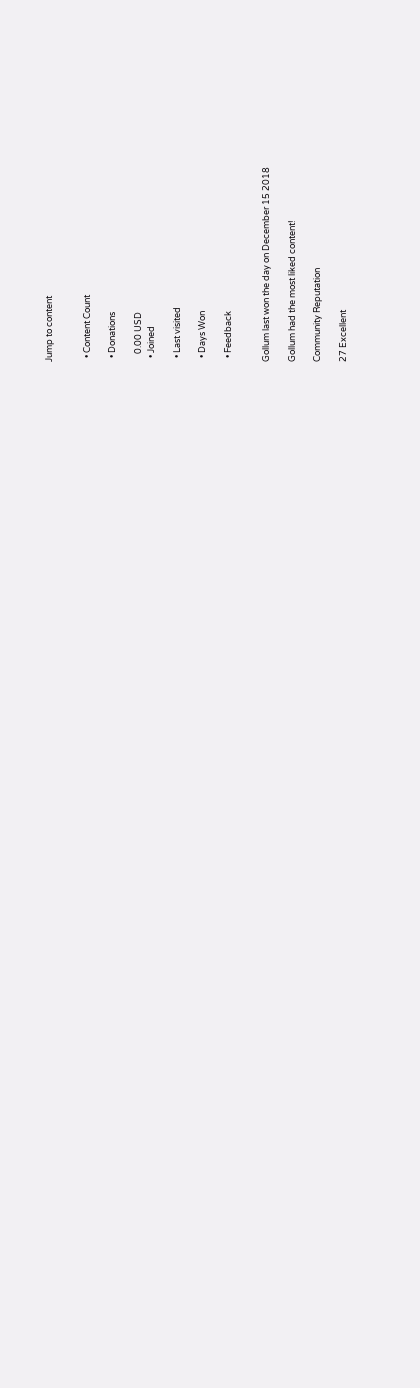Jump to content


  • Content Count

  • Donations

    0.00 USD
  • Joined

  • Last visited

  • Days Won

  • Feedback


Gollum last won the day on December 15 2018

Gollum had the most liked content!

Community Reputation

27 Excellent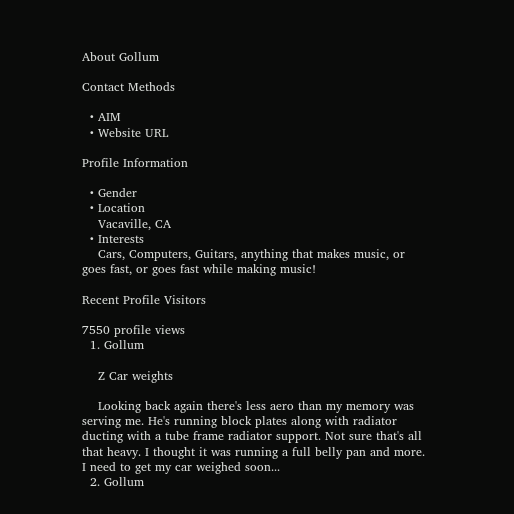About Gollum

Contact Methods

  • AIM
  • Website URL

Profile Information

  • Gender
  • Location
    Vacaville, CA
  • Interests
    Cars, Computers, Guitars, anything that makes music, or goes fast, or goes fast while making music!

Recent Profile Visitors

7550 profile views
  1. Gollum

    Z Car weights

    Looking back again there's less aero than my memory was serving me. He's running block plates along with radiator ducting with a tube frame radiator support. Not sure that's all that heavy. I thought it was running a full belly pan and more. I need to get my car weighed soon...
  2. Gollum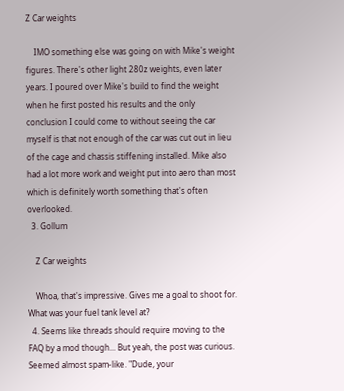Z Car weights

    IMO something else was going on with Mike's weight figures. There's other light 280z weights, even later years. I poured over Mike's build to find the weight when he first posted his results and the only conclusion I could come to without seeing the car myself is that not enough of the car was cut out in lieu of the cage and chassis stiffening installed. Mike also had a lot more work and weight put into aero than most which is definitely worth something that's often overlooked.
  3. Gollum

    Z Car weights

    Whoa, that's impressive. Gives me a goal to shoot for. What was your fuel tank level at?
  4. Seems like threads should require moving to the FAQ by a mod though... But yeah, the post was curious. Seemed almost spam-like. "Dude, your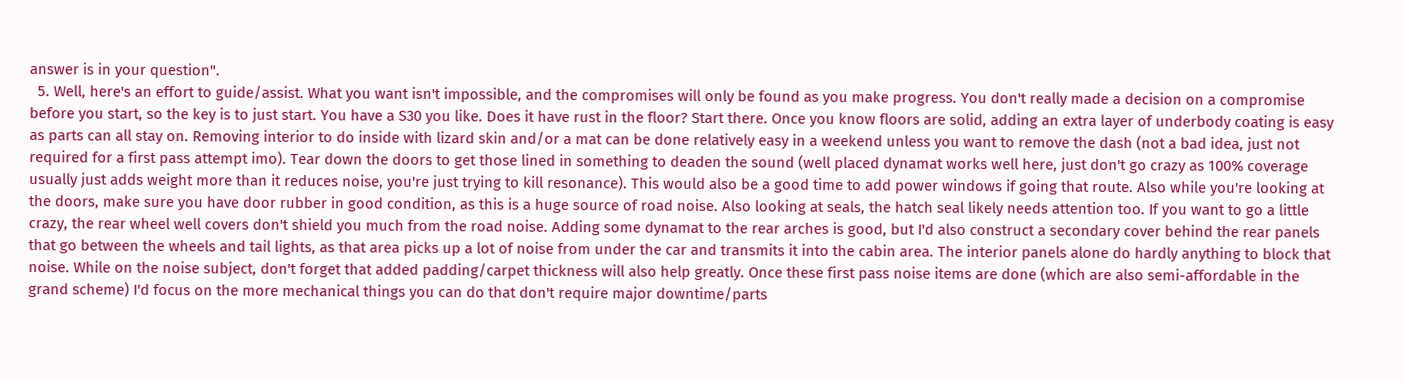answer is in your question".
  5. Well, here's an effort to guide/assist. What you want isn't impossible, and the compromises will only be found as you make progress. You don't really made a decision on a compromise before you start, so the key is to just start. You have a S30 you like. Does it have rust in the floor? Start there. Once you know floors are solid, adding an extra layer of underbody coating is easy as parts can all stay on. Removing interior to do inside with lizard skin and/or a mat can be done relatively easy in a weekend unless you want to remove the dash (not a bad idea, just not required for a first pass attempt imo). Tear down the doors to get those lined in something to deaden the sound (well placed dynamat works well here, just don't go crazy as 100% coverage usually just adds weight more than it reduces noise, you're just trying to kill resonance). This would also be a good time to add power windows if going that route. Also while you're looking at the doors, make sure you have door rubber in good condition, as this is a huge source of road noise. Also looking at seals, the hatch seal likely needs attention too. If you want to go a little crazy, the rear wheel well covers don't shield you much from the road noise. Adding some dynamat to the rear arches is good, but I'd also construct a secondary cover behind the rear panels that go between the wheels and tail lights, as that area picks up a lot of noise from under the car and transmits it into the cabin area. The interior panels alone do hardly anything to block that noise. While on the noise subject, don't forget that added padding/carpet thickness will also help greatly. Once these first pass noise items are done (which are also semi-affordable in the grand scheme) I'd focus on the more mechanical things you can do that don't require major downtime/parts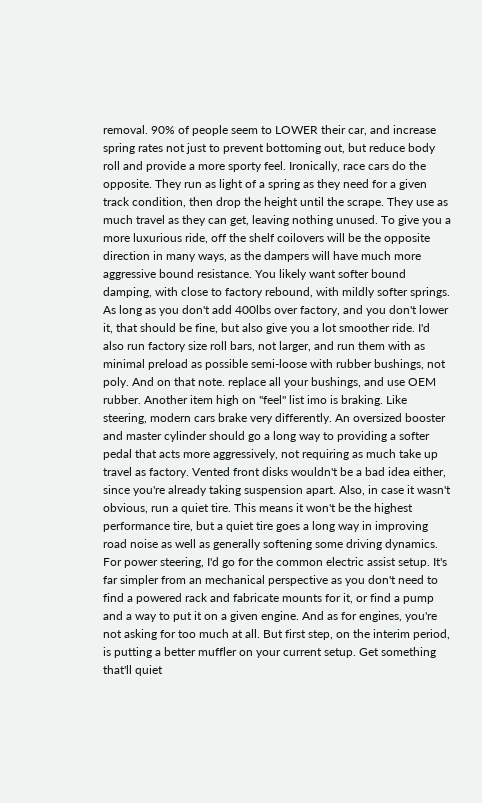removal. 90% of people seem to LOWER their car, and increase spring rates not just to prevent bottoming out, but reduce body roll and provide a more sporty feel. Ironically, race cars do the opposite. They run as light of a spring as they need for a given track condition, then drop the height until the scrape. They use as much travel as they can get, leaving nothing unused. To give you a more luxurious ride, off the shelf coilovers will be the opposite direction in many ways, as the dampers will have much more aggressive bound resistance. You likely want softer bound damping, with close to factory rebound, with mildly softer springs. As long as you don't add 400lbs over factory, and you don't lower it, that should be fine, but also give you a lot smoother ride. I'd also run factory size roll bars, not larger, and run them with as minimal preload as possible semi-loose with rubber bushings, not poly. And on that note. replace all your bushings, and use OEM rubber. Another item high on "feel" list imo is braking. Like steering, modern cars brake very differently. An oversized booster and master cylinder should go a long way to providing a softer pedal that acts more aggressively, not requiring as much take up travel as factory. Vented front disks wouldn't be a bad idea either, since you're already taking suspension apart. Also, in case it wasn't obvious, run a quiet tire. This means it won't be the highest performance tire, but a quiet tire goes a long way in improving road noise as well as generally softening some driving dynamics. For power steering, I'd go for the common electric assist setup. It's far simpler from an mechanical perspective as you don't need to find a powered rack and fabricate mounts for it, or find a pump and a way to put it on a given engine. And as for engines, you're not asking for too much at all. But first step, on the interim period, is putting a better muffler on your current setup. Get something that'll quiet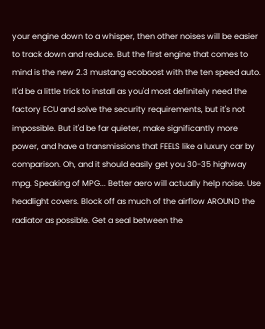your engine down to a whisper, then other noises will be easier to track down and reduce. But the first engine that comes to mind is the new 2.3 mustang ecoboost with the ten speed auto. It'd be a little trick to install as you'd most definitely need the factory ECU and solve the security requirements, but it's not impossible. But it'd be far quieter, make significantly more power, and have a transmissions that FEELS like a luxury car by comparison. Oh, and it should easily get you 30-35 highway mpg. Speaking of MPG... Better aero will actually help noise. Use headlight covers. Block off as much of the airflow AROUND the radiator as possible. Get a seal between the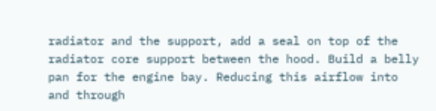radiator and the support, add a seal on top of the radiator core support between the hood. Build a belly pan for the engine bay. Reducing this airflow into and through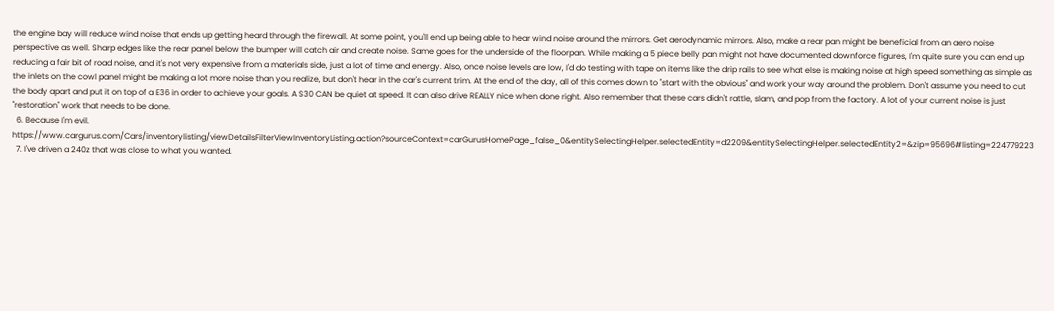the engine bay will reduce wind noise that ends up getting heard through the firewall. At some point, you'll end up being able to hear wind noise around the mirrors. Get aerodynamic mirrors. Also, make a rear pan might be beneficial from an aero noise perspective as well. Sharp edges like the rear panel below the bumper will catch air and create noise. Same goes for the underside of the floorpan. While making a 5 piece belly pan might not have documented downforce figures, I'm quite sure you can end up reducing a fair bit of road noise, and it's not very expensive from a materials side, just a lot of time and energy. Also, once noise levels are low, I'd do testing with tape on items like the drip rails to see what else is making noise at high speed something as simple as the inlets on the cowl panel might be making a lot more noise than you realize, but don't hear in the car's current trim. At the end of the day, all of this comes down to "start with the obvious" and work your way around the problem. Don't assume you need to cut the body apart and put it on top of a E36 in order to achieve your goals. A S30 CAN be quiet at speed. It can also drive REALLY nice when done right. Also remember that these cars didn't rattle, slam, and pop from the factory. A lot of your current noise is just "restoration" work that needs to be done.
  6. Because I'm evil. https://www.cargurus.com/Cars/inventorylisting/viewDetailsFilterViewInventoryListing.action?sourceContext=carGurusHomePage_false_0&entitySelectingHelper.selectedEntity=d2209&entitySelectingHelper.selectedEntity2=&zip=95696#listing=224779223
  7. I've driven a 240z that was close to what you wanted.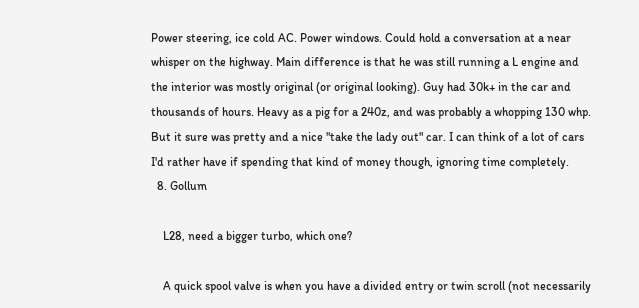Power steering, ice cold AC. Power windows. Could hold a conversation at a near whisper on the highway. Main difference is that he was still running a L engine and the interior was mostly original (or original looking). Guy had 30k+ in the car and thousands of hours. Heavy as a pig for a 240z, and was probably a whopping 130 whp. But it sure was pretty and a nice "take the lady out" car. I can think of a lot of cars I'd rather have if spending that kind of money though, ignoring time completely.
  8. Gollum

    L28, need a bigger turbo, which one?

    A quick spool valve is when you have a divided entry or twin scroll (not necessarily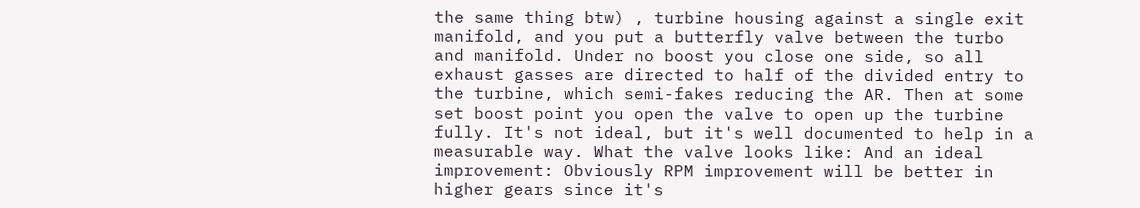the same thing btw) , turbine housing against a single exit manifold, and you put a butterfly valve between the turbo and manifold. Under no boost you close one side, so all exhaust gasses are directed to half of the divided entry to the turbine, which semi-fakes reducing the AR. Then at some set boost point you open the valve to open up the turbine fully. It's not ideal, but it's well documented to help in a measurable way. What the valve looks like: And an ideal improvement: Obviously RPM improvement will be better in higher gears since it's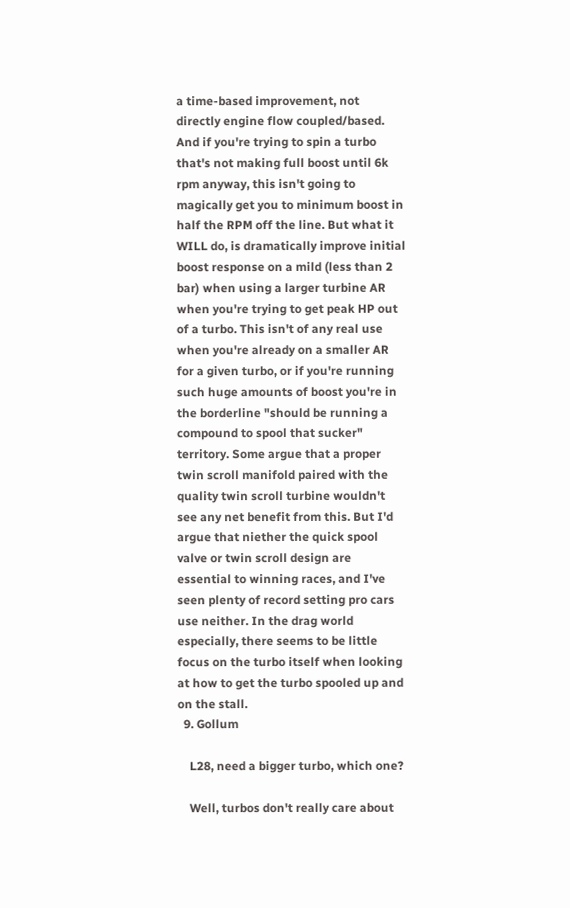a time-based improvement, not directly engine flow coupled/based. And if you're trying to spin a turbo that's not making full boost until 6k rpm anyway, this isn't going to magically get you to minimum boost in half the RPM off the line. But what it WILL do, is dramatically improve initial boost response on a mild (less than 2 bar) when using a larger turbine AR when you're trying to get peak HP out of a turbo. This isn't of any real use when you're already on a smaller AR for a given turbo, or if you're running such huge amounts of boost you're in the borderline "should be running a compound to spool that sucker" territory. Some argue that a proper twin scroll manifold paired with the quality twin scroll turbine wouldn't see any net benefit from this. But I'd argue that niether the quick spool valve or twin scroll design are essential to winning races, and I've seen plenty of record setting pro cars use neither. In the drag world especially, there seems to be little focus on the turbo itself when looking at how to get the turbo spooled up and on the stall.
  9. Gollum

    L28, need a bigger turbo, which one?

    Well, turbos don't really care about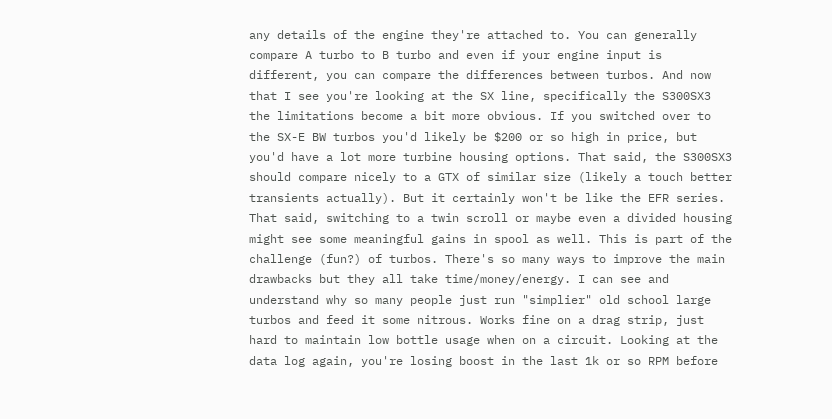any details of the engine they're attached to. You can generally compare A turbo to B turbo and even if your engine input is different, you can compare the differences between turbos. And now that I see you're looking at the SX line, specifically the S300SX3 the limitations become a bit more obvious. If you switched over to the SX-E BW turbos you'd likely be $200 or so high in price, but you'd have a lot more turbine housing options. That said, the S300SX3 should compare nicely to a GTX of similar size (likely a touch better transients actually). But it certainly won't be like the EFR series. That said, switching to a twin scroll or maybe even a divided housing might see some meaningful gains in spool as well. This is part of the challenge (fun?) of turbos. There's so many ways to improve the main drawbacks but they all take time/money/energy. I can see and understand why so many people just run "simplier" old school large turbos and feed it some nitrous. Works fine on a drag strip, just hard to maintain low bottle usage when on a circuit. Looking at the data log again, you're losing boost in the last 1k or so RPM before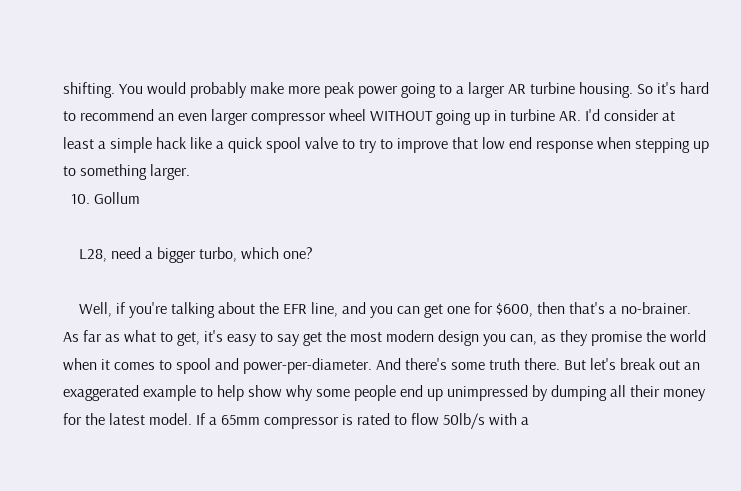shifting. You would probably make more peak power going to a larger AR turbine housing. So it's hard to recommend an even larger compressor wheel WITHOUT going up in turbine AR. I'd consider at least a simple hack like a quick spool valve to try to improve that low end response when stepping up to something larger.
  10. Gollum

    L28, need a bigger turbo, which one?

    Well, if you're talking about the EFR line, and you can get one for $600, then that's a no-brainer. As far as what to get, it's easy to say get the most modern design you can, as they promise the world when it comes to spool and power-per-diameter. And there's some truth there. But let's break out an exaggerated example to help show why some people end up unimpressed by dumping all their money for the latest model. If a 65mm compressor is rated to flow 50lb/s with a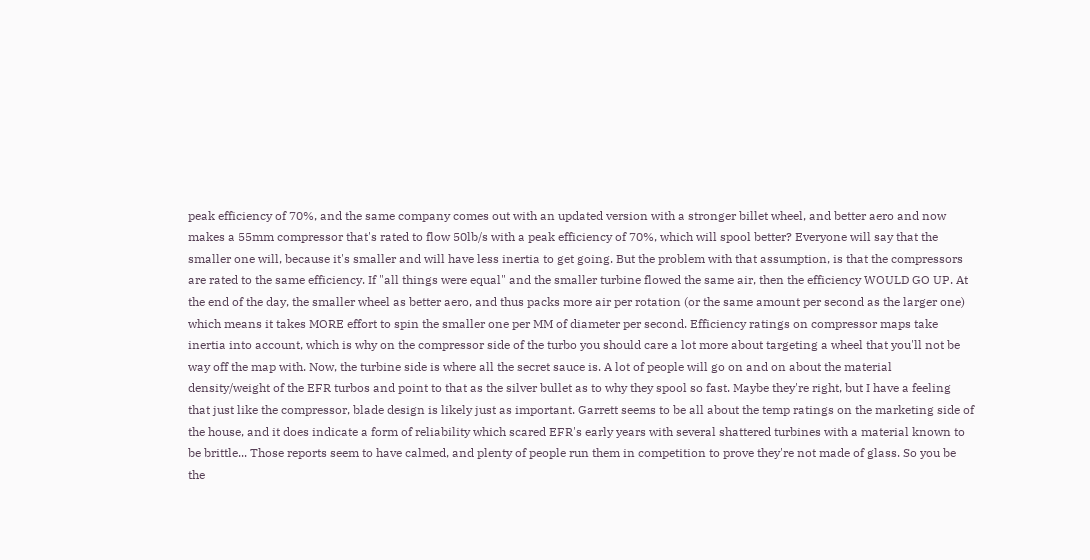peak efficiency of 70%, and the same company comes out with an updated version with a stronger billet wheel, and better aero and now makes a 55mm compressor that's rated to flow 50lb/s with a peak efficiency of 70%, which will spool better? Everyone will say that the smaller one will, because it's smaller and will have less inertia to get going. But the problem with that assumption, is that the compressors are rated to the same efficiency. If "all things were equal" and the smaller turbine flowed the same air, then the efficiency WOULD GO UP. At the end of the day, the smaller wheel as better aero, and thus packs more air per rotation (or the same amount per second as the larger one) which means it takes MORE effort to spin the smaller one per MM of diameter per second. Efficiency ratings on compressor maps take inertia into account, which is why on the compressor side of the turbo you should care a lot more about targeting a wheel that you'll not be way off the map with. Now, the turbine side is where all the secret sauce is. A lot of people will go on and on about the material density/weight of the EFR turbos and point to that as the silver bullet as to why they spool so fast. Maybe they're right, but I have a feeling that just like the compressor, blade design is likely just as important. Garrett seems to be all about the temp ratings on the marketing side of the house, and it does indicate a form of reliability which scared EFR's early years with several shattered turbines with a material known to be brittle... Those reports seem to have calmed, and plenty of people run them in competition to prove they're not made of glass. So you be the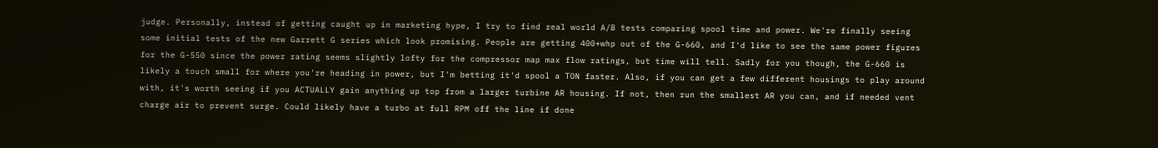judge. Personally, instead of getting caught up in marketing hype, I try to find real world A/B tests comparing spool time and power. We're finally seeing some initial tests of the new Garrett G series which look promising. People are getting 400+whp out of the G-660, and I'd like to see the same power figures for the G-550 since the power rating seems slightly lofty for the compressor map max flow ratings, but time will tell. Sadly for you though, the G-660 is likely a touch small for where you're heading in power, but I'm betting it'd spool a TON faster. Also, if you can get a few different housings to play around with, it's worth seeing if you ACTUALLY gain anything up top from a larger turbine AR housing. If not, then run the smallest AR you can, and if needed vent charge air to prevent surge. Could likely have a turbo at full RPM off the line if done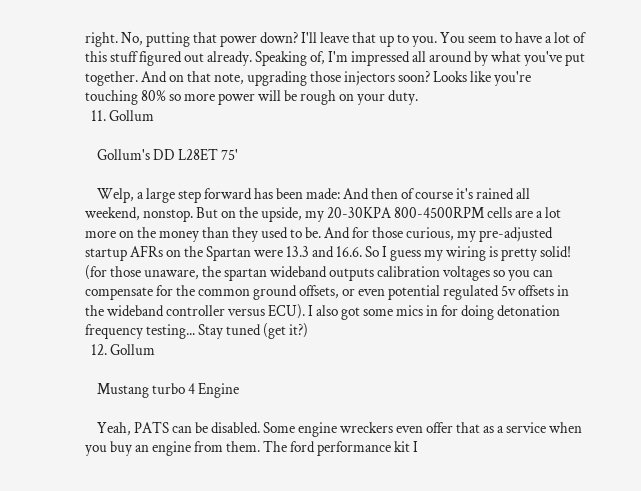right. No, putting that power down? I'll leave that up to you. You seem to have a lot of this stuff figured out already. Speaking of, I'm impressed all around by what you've put together. And on that note, upgrading those injectors soon? Looks like you're touching 80% so more power will be rough on your duty.
  11. Gollum

    Gollum's DD L28ET 75'

    Welp, a large step forward has been made: And then of course it's rained all weekend, nonstop. But on the upside, my 20-30KPA 800-4500RPM cells are a lot more on the money than they used to be. And for those curious, my pre-adjusted startup AFRs on the Spartan were 13.3 and 16.6. So I guess my wiring is pretty solid! (for those unaware, the spartan wideband outputs calibration voltages so you can compensate for the common ground offsets, or even potential regulated 5v offsets in the wideband controller versus ECU). I also got some mics in for doing detonation frequency testing... Stay tuned (get it?)
  12. Gollum

    Mustang turbo 4 Engine

    Yeah, PATS can be disabled. Some engine wreckers even offer that as a service when you buy an engine from them. The ford performance kit I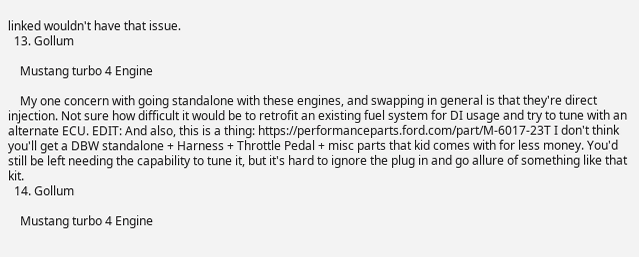linked wouldn't have that issue.
  13. Gollum

    Mustang turbo 4 Engine

    My one concern with going standalone with these engines, and swapping in general is that they're direct injection. Not sure how difficult it would be to retrofit an existing fuel system for DI usage and try to tune with an alternate ECU. EDIT: And also, this is a thing: https://performanceparts.ford.com/part/M-6017-23T I don't think you'll get a DBW standalone + Harness + Throttle Pedal + misc parts that kid comes with for less money. You'd still be left needing the capability to tune it, but it's hard to ignore the plug in and go allure of something like that kit.
  14. Gollum

    Mustang turbo 4 Engine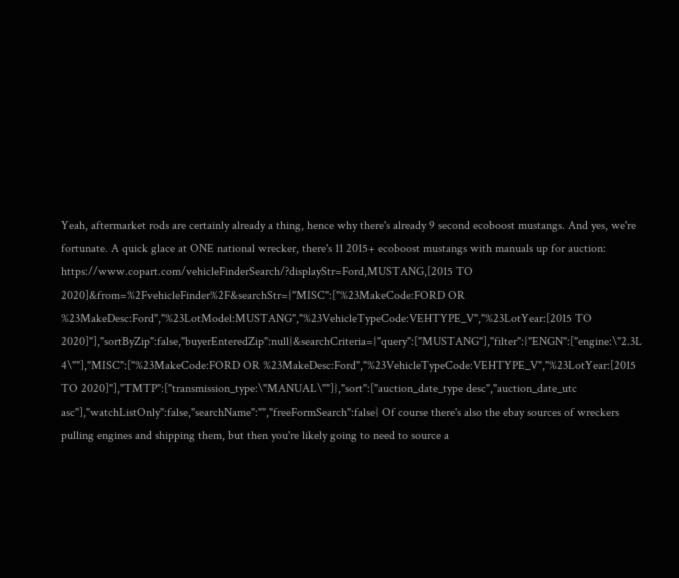Yeah, aftermarket rods are certainly already a thing, hence why there's already 9 second ecoboost mustangs. And yes, we're fortunate. A quick glace at ONE national wrecker, there's 11 2015+ ecoboost mustangs with manuals up for auction: https://www.copart.com/vehicleFinderSearch/?displayStr=Ford,MUSTANG,[2015 TO 2020]&from=%2FvehicleFinder%2F&searchStr={"MISC":["%23MakeCode:FORD OR %23MakeDesc:Ford","%23LotModel:MUSTANG","%23VehicleTypeCode:VEHTYPE_V","%23LotYear:[2015 TO 2020]"],"sortByZip":false,"buyerEnteredZip":null}&searchCriteria={"query":["MUSTANG"],"filter":{"ENGN":["engine:\"2.3L 4\""],"MISC":["%23MakeCode:FORD OR %23MakeDesc:Ford","%23VehicleTypeCode:VEHTYPE_V","%23LotYear:[2015 TO 2020]"],"TMTP":["transmission_type:\"MANUAL\""]},"sort":["auction_date_type desc","auction_date_utc asc"],"watchListOnly":false,"searchName":"","freeFormSearch":false} Of course there's also the ebay sources of wreckers pulling engines and shipping them, but then you're likely going to need to source a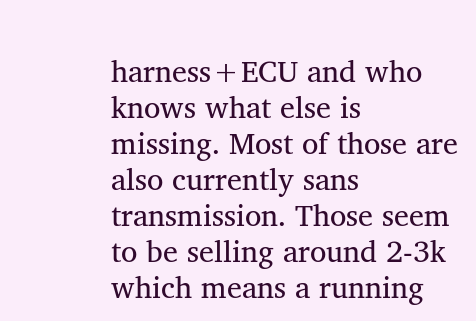harness+ECU and who knows what else is missing. Most of those are also currently sans transmission. Those seem to be selling around 2-3k which means a running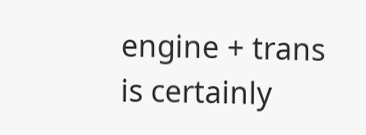engine + trans is certainly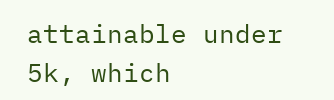attainable under 5k, which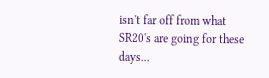isn't far off from what SR20's are going for these days...